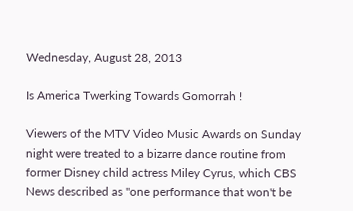Wednesday, August 28, 2013

Is America Twerking Towards Gomorrah !

Viewers of the MTV Video Music Awards on Sunday night were treated to a bizarre dance routine from former Disney child actress Miley Cyrus, which CBS News described as ''one performance that won't be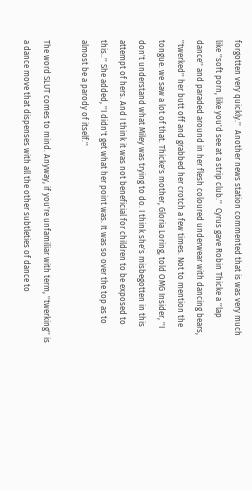forgotten very quickly.''  Another news station commented that is was very much like ''soft porn, like you'd see at a strip club.''  Cyrus gave Robin Thicke a ''lap dance'' and paraded around in her flesh coloured underwear with dancing bears, ''twerked'' her butt off and grabbed her crotch a few times. Not to mention the tongue. we saw a lot of that. Thicke's mother, Gloria Loring, told OMG Insider, ''I don't understand what Miley was trying to do. I think she's misbegotten in this attempt of hers. And I think it was not beneficial for children to be exposed to this..'' She added, ''I didn't get what her point was. It was so over the top as to almost be a parody of itself.''

The word SLUT comes to mind. Anyway, if you're unfamiliar with term, ''twerking'' is a dance move that dispenses with all the other subtleties of dance to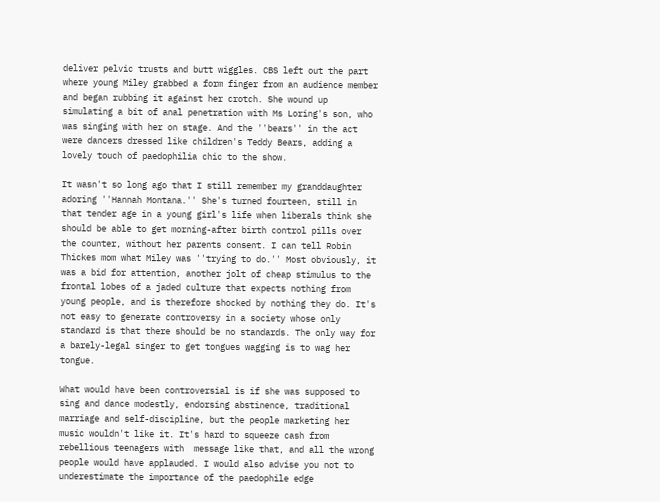deliver pelvic trusts and butt wiggles. CBS left out the part where young Miley grabbed a form finger from an audience member and began rubbing it against her crotch. She wound up simulating a bit of anal penetration with Ms Loring's son, who was singing with her on stage. And the ''bears'' in the act were dancers dressed like children's Teddy Bears, adding a lovely touch of paedophilia chic to the show.

It wasn't so long ago that I still remember my granddaughter adoring ''Hannah Montana.'' She's turned fourteen, still in that tender age in a young girl's life when liberals think she should be able to get morning-after birth control pills over the counter, without her parents consent. I can tell Robin Thickes mom what Miley was ''trying to do.'' Most obviously, it was a bid for attention, another jolt of cheap stimulus to the frontal lobes of a jaded culture that expects nothing from young people, and is therefore shocked by nothing they do. It's not easy to generate controversy in a society whose only standard is that there should be no standards. The only way for a barely-legal singer to get tongues wagging is to wag her tongue.

What would have been controversial is if she was supposed to sing and dance modestly, endorsing abstinence, traditional marriage and self-discipline, but the people marketing her music wouldn't like it. It's hard to squeeze cash from rebellious teenagers with  message like that, and all the wrong people would have applauded. I would also advise you not to underestimate the importance of the paedophile edge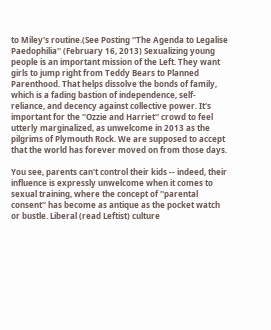to Miley's routine.(See Posting ''The Agenda to Legalise Paedophilia'' (February 16, 2013) Sexualizing young people is an important mission of the Left. They want girls to jump right from Teddy Bears to Planned Parenthood. That helps dissolve the bonds of family, which is a fading bastion of independence, self-reliance, and decency against collective power. It's important for the ''Ozzie and Harriet'' crowd to feel utterly marginalized, as unwelcome in 2013 as the pilgrims of Plymouth Rock. We are supposed to accept that the world has forever moved on from those days.

You see, parents can't control their kids -- indeed, their influence is expressly unwelcome when it comes to sexual training, where the concept of ''parental consent'' has become as antique as the pocket watch or bustle. Liberal (read Leftist) culture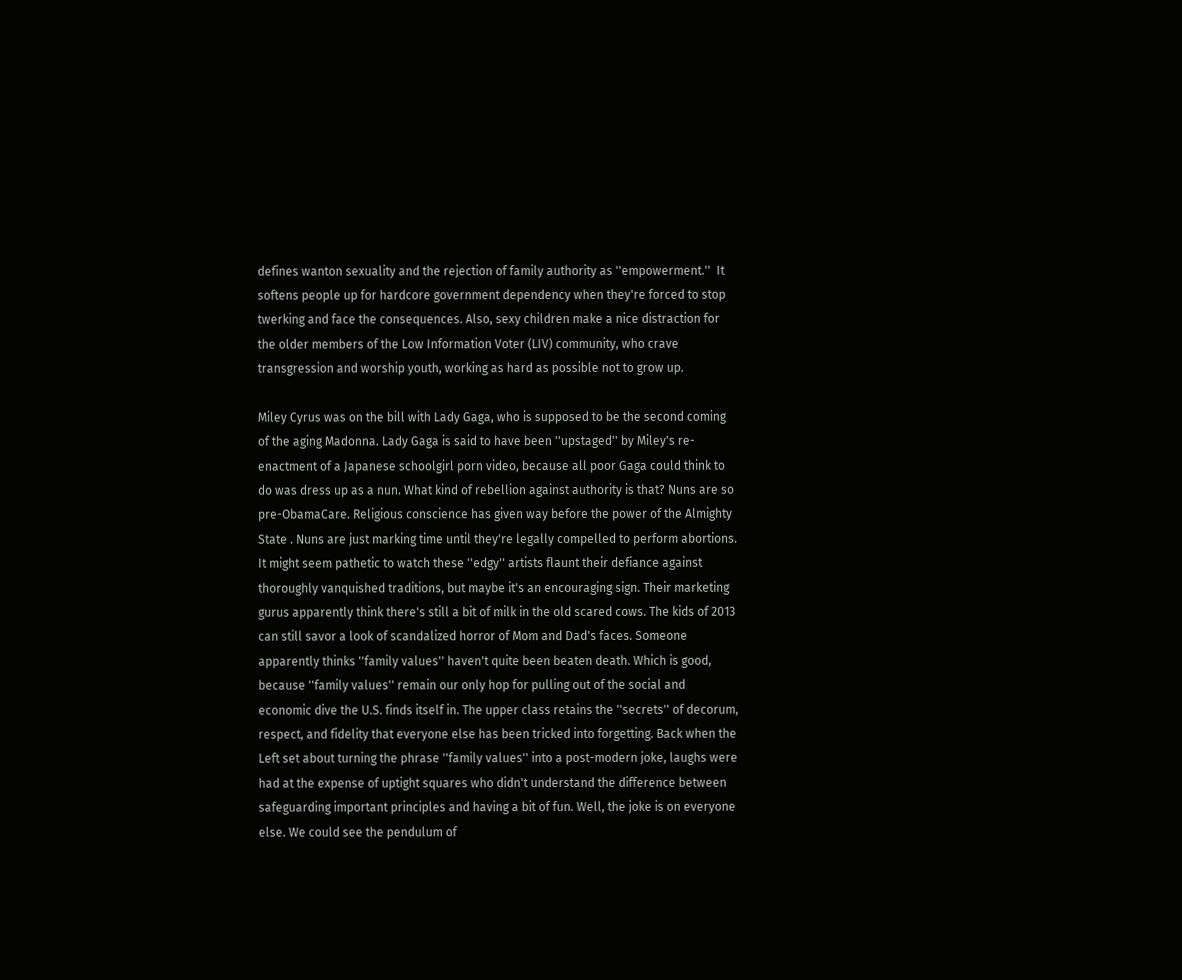defines wanton sexuality and the rejection of family authority as ''empowerment.''  It softens people up for hardcore government dependency when they're forced to stop twerking and face the consequences. Also, sexy children make a nice distraction for the older members of the Low Information Voter (LIV) community, who crave transgression and worship youth, working as hard as possible not to grow up.

Miley Cyrus was on the bill with Lady Gaga, who is supposed to be the second coming of the aging Madonna. Lady Gaga is said to have been ''upstaged'' by Miley's re-enactment of a Japanese schoolgirl porn video, because all poor Gaga could think to do was dress up as a nun. What kind of rebellion against authority is that? Nuns are so pre-ObamaCare. Religious conscience has given way before the power of the Almighty State . Nuns are just marking time until they're legally compelled to perform abortions.
It might seem pathetic to watch these ''edgy'' artists flaunt their defiance against thoroughly vanquished traditions, but maybe it's an encouraging sign. Their marketing gurus apparently think there's still a bit of milk in the old scared cows. The kids of 2013 can still savor a look of scandalized horror of Mom and Dad's faces. Someone apparently thinks ''family values'' haven't quite been beaten death. Which is good, because ''family values'' remain our only hop for pulling out of the social and economic dive the U.S. finds itself in. The upper class retains the ''secrets'' of decorum, respect, and fidelity that everyone else has been tricked into forgetting. Back when the Left set about turning the phrase ''family values'' into a post-modern joke, laughs were had at the expense of uptight squares who didn't understand the difference between safeguarding important principles and having a bit of fun. Well, the joke is on everyone else. We could see the pendulum of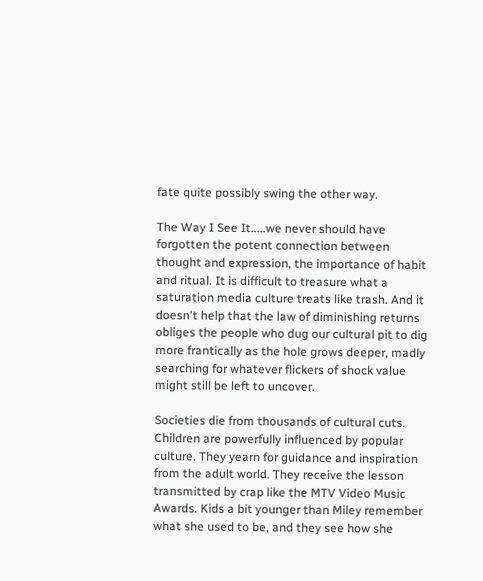fate quite possibly swing the other way.

The Way I See It.....we never should have forgotten the potent connection between thought and expression, the importance of habit and ritual. It is difficult to treasure what a saturation media culture treats like trash. And it doesn't help that the law of diminishing returns obliges the people who dug our cultural pit to dig more frantically as the hole grows deeper, madly searching for whatever flickers of shock value might still be left to uncover.

Societies die from thousands of cultural cuts. Children are powerfully influenced by popular culture. They yearn for guidance and inspiration from the adult world. They receive the lesson transmitted by crap like the MTV Video Music Awards. Kids a bit younger than Miley remember what she used to be, and they see how she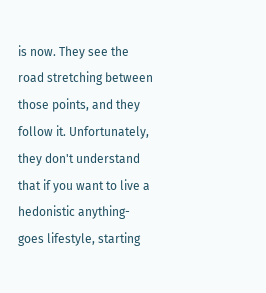is now. They see the road stretching between those points, and they follow it. Unfortunately, they don't understand that if you want to live a hedonistic anything-goes lifestyle, starting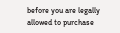before you are legally allowed to purchase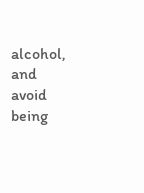alcohol, and avoid being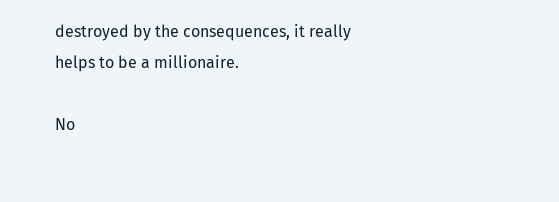destroyed by the consequences, it really helps to be a millionaire.

No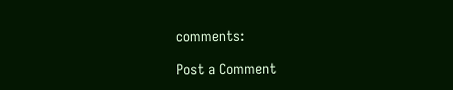comments:

Post a Comment